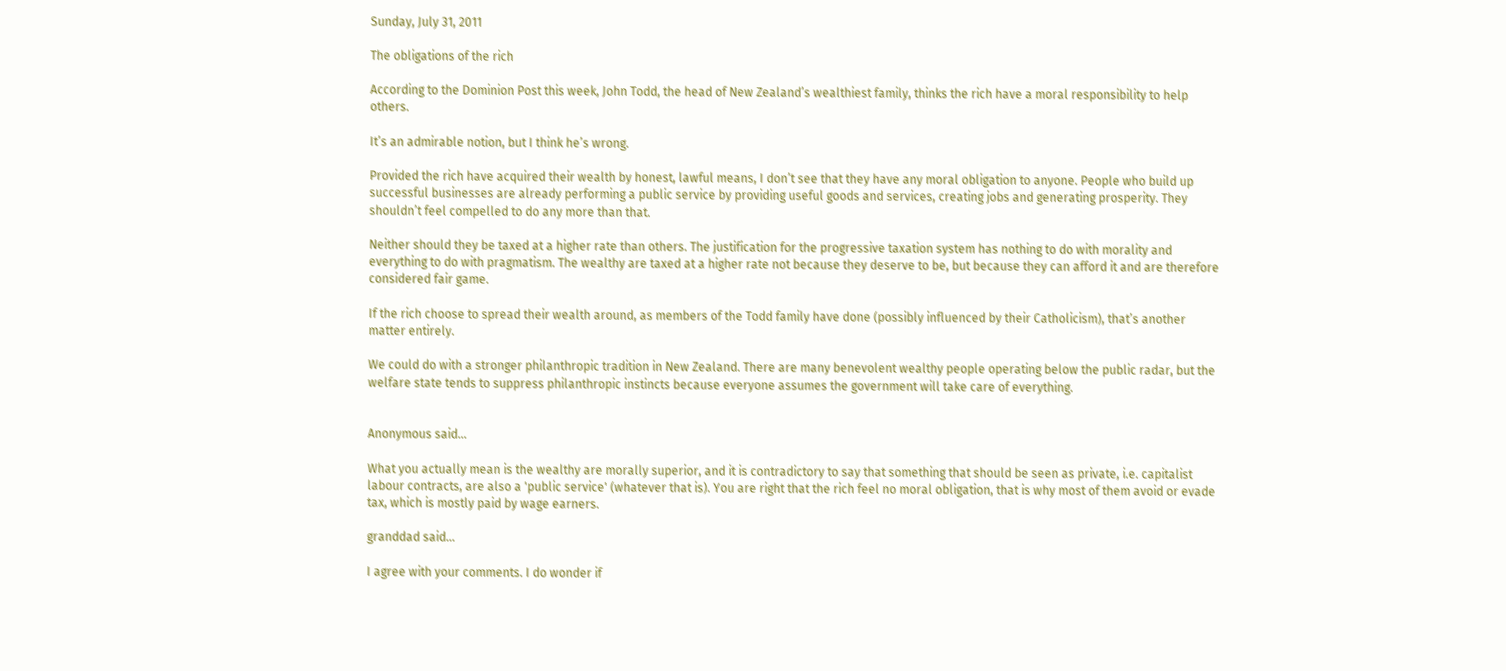Sunday, July 31, 2011

The obligations of the rich

According to the Dominion Post this week, John Todd, the head of New Zealand’s wealthiest family, thinks the rich have a moral responsibility to help others.

It’s an admirable notion, but I think he’s wrong.

Provided the rich have acquired their wealth by honest, lawful means, I don’t see that they have any moral obligation to anyone. People who build up successful businesses are already performing a public service by providing useful goods and services, creating jobs and generating prosperity. They shouldn’t feel compelled to do any more than that.

Neither should they be taxed at a higher rate than others. The justification for the progressive taxation system has nothing to do with morality and everything to do with pragmatism. The wealthy are taxed at a higher rate not because they deserve to be, but because they can afford it and are therefore considered fair game.

If the rich choose to spread their wealth around, as members of the Todd family have done (possibly influenced by their Catholicism), that’s another matter entirely.

We could do with a stronger philanthropic tradition in New Zealand. There are many benevolent wealthy people operating below the public radar, but the welfare state tends to suppress philanthropic instincts because everyone assumes the government will take care of everything.


Anonymous said...

What you actually mean is the wealthy are morally superior, and it is contradictory to say that something that should be seen as private, i.e. capitalist labour contracts, are also a 'public service' (whatever that is). You are right that the rich feel no moral obligation, that is why most of them avoid or evade tax, which is mostly paid by wage earners.

granddad said...

I agree with your comments. I do wonder if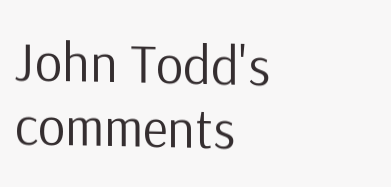John Todd's comments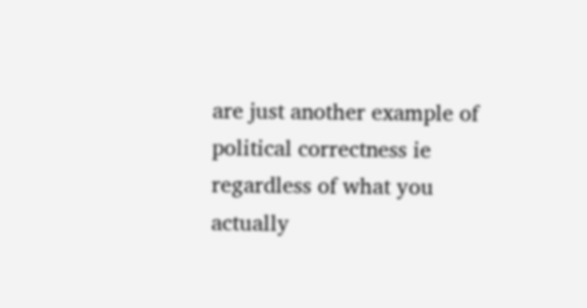are just another example of political correctness ie regardless of what you actually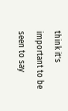think it's important to be seen to say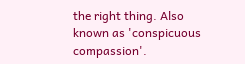the right thing. Also known as 'conspicuous compassion'.